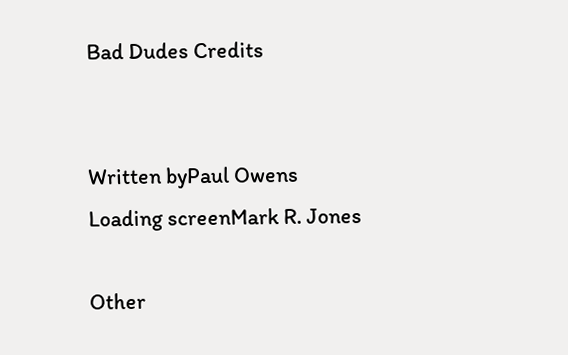Bad Dudes Credits


Written byPaul Owens
Loading screenMark R. Jones

Other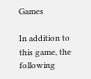Games

In addition to this game, the following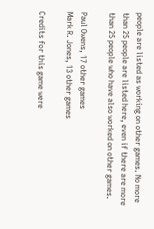people are listed as working on other games. No more than 25 people are listed here, even if there are more than 25 people who have also worked on other games.

Paul Owens, 17 other games
Mark R. Jones, 13 other games

Credits for this game were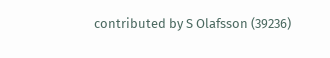contributed by S Olafsson (39236)